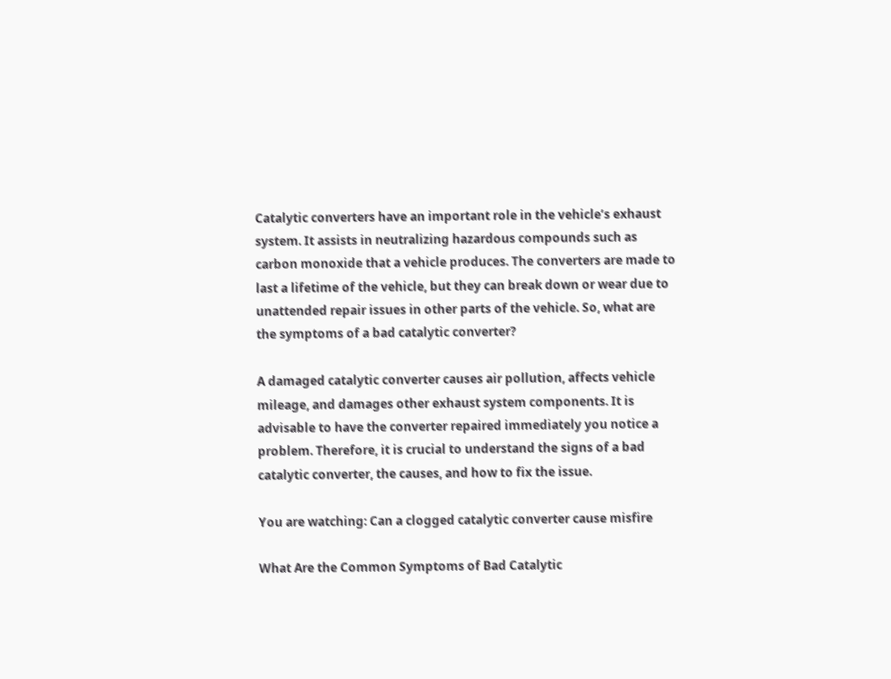Catalytic converters have an important role in the vehicle’s exhaust system. It assists in neutralizing hazardous compounds such as carbon monoxide that a vehicle produces. The converters are made to last a lifetime of the vehicle, but they can break down or wear due to unattended repair issues in other parts of the vehicle. So, what are the symptoms of a bad catalytic converter?

A damaged catalytic converter causes air pollution, affects vehicle mileage, and damages other exhaust system components. It is advisable to have the converter repaired immediately you notice a problem. Therefore, it is crucial to understand the signs of a bad catalytic converter, the causes, and how to fix the issue.

You are watching: Can a clogged catalytic converter cause misfire

What Are the Common Symptoms of Bad Catalytic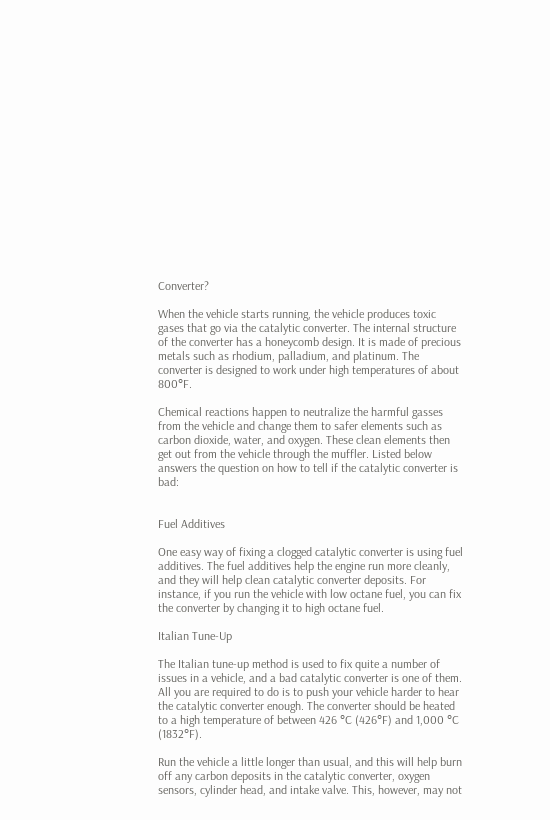Converter?

When the vehicle starts running, the vehicle produces toxic gases that go via the catalytic converter. The internal structure of the converter has a honeycomb design. It is made of precious metals such as rhodium, palladium, and platinum. The converter is designed to work under high temperatures of about 800°F.

Chemical reactions happen to neutralize the harmful gasses from the vehicle and change them to safer elements such as carbon dioxide, water, and oxygen. These clean elements then get out from the vehicle through the muffler. Listed below answers the question on how to tell if the catalytic converter is bad:


Fuel Additives

One easy way of fixing a clogged catalytic converter is using fuel additives. The fuel additives help the engine run more cleanly, and they will help clean catalytic converter deposits. For instance, if you run the vehicle with low octane fuel, you can fix the converter by changing it to high octane fuel.

Italian Tune-Up

The Italian tune-up method is used to fix quite a number of issues in a vehicle, and a bad catalytic converter is one of them. All you are required to do is to push your vehicle harder to hear the catalytic converter enough. The converter should be heated to a high temperature of between 426 °C (426°F) and 1,000 °C (1832°F).

Run the vehicle a little longer than usual, and this will help burn off any carbon deposits in the catalytic converter, oxygen sensors, cylinder head, and intake valve. This, however, may not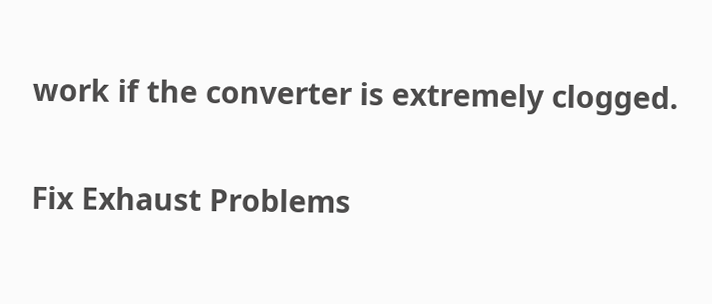work if the converter is extremely clogged.

Fix Exhaust Problems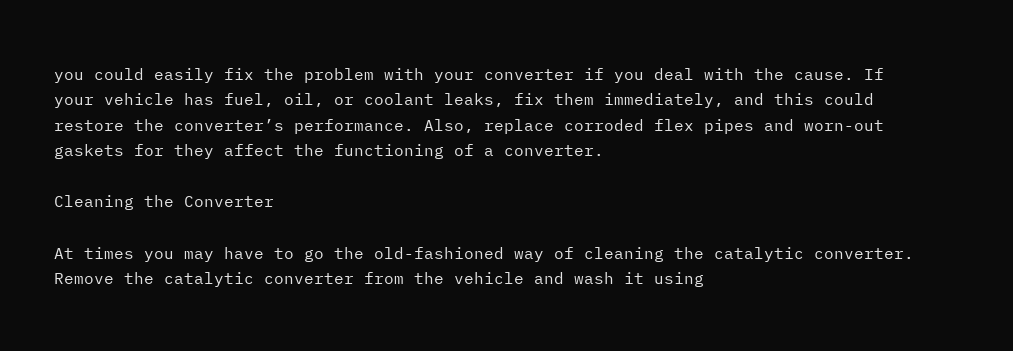you could easily fix the problem with your converter if you deal with the cause. If your vehicle has fuel, oil, or coolant leaks, fix them immediately, and this could restore the converter’s performance. Also, replace corroded flex pipes and worn-out gaskets for they affect the functioning of a converter.

Cleaning the Converter

At times you may have to go the old-fashioned way of cleaning the catalytic converter. Remove the catalytic converter from the vehicle and wash it using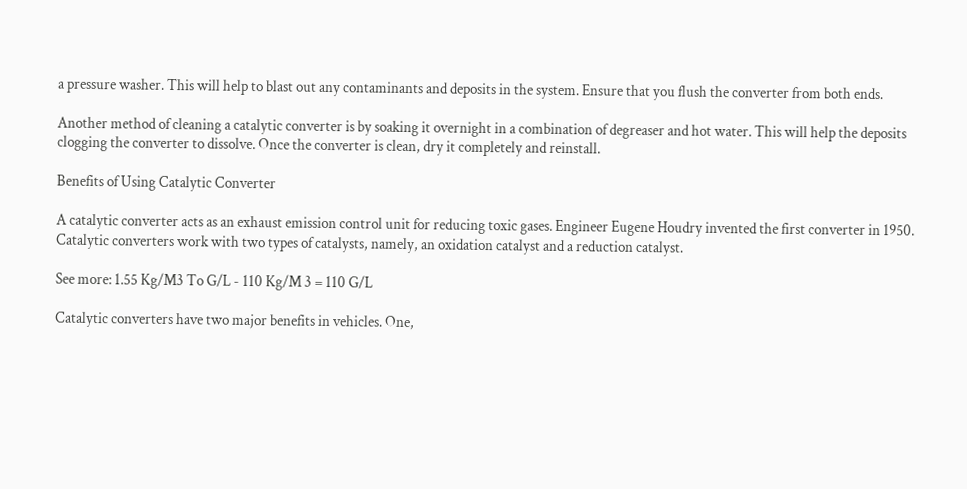a pressure washer. This will help to blast out any contaminants and deposits in the system. Ensure that you flush the converter from both ends.

Another method of cleaning a catalytic converter is by soaking it overnight in a combination of degreaser and hot water. This will help the deposits clogging the converter to dissolve. Once the converter is clean, dry it completely and reinstall.

Benefits of Using Catalytic Converter

A catalytic converter acts as an exhaust emission control unit for reducing toxic gases. Engineer Eugene Houdry invented the first converter in 1950. Catalytic converters work with two types of catalysts, namely, an oxidation catalyst and a reduction catalyst.

See more: 1.55 Kg/M3 To G/L - 110 Kg/M 3 = 110 G/L

Catalytic converters have two major benefits in vehicles. One,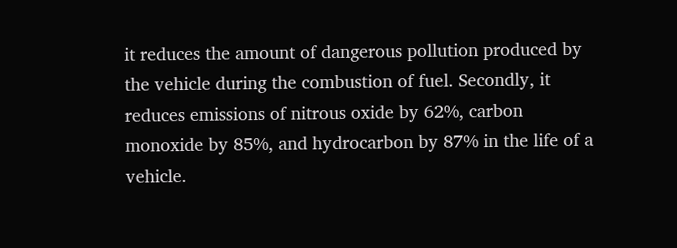it reduces the amount of dangerous pollution produced by the vehicle during the combustion of fuel. Secondly, it reduces emissions of nitrous oxide by 62%, carbon monoxide by 85%, and hydrocarbon by 87% in the life of a vehicle.